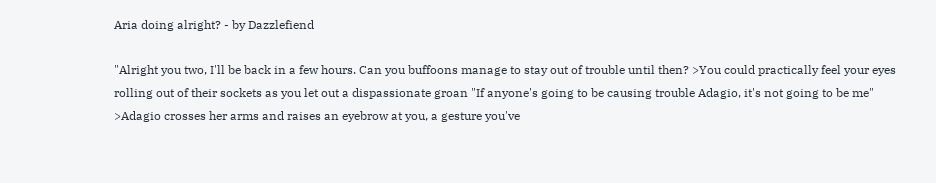Aria doing alright? - by Dazzlefiend

"Alright you two, I'll be back in a few hours. Can you buffoons manage to stay out of trouble until then? >You could practically feel your eyes rolling out of their sockets as you let out a dispassionate groan "If anyone's going to be causing trouble Adagio, it's not going to be me" >Adagio crosses her arms and raises an eyebrow at you, a gesture you've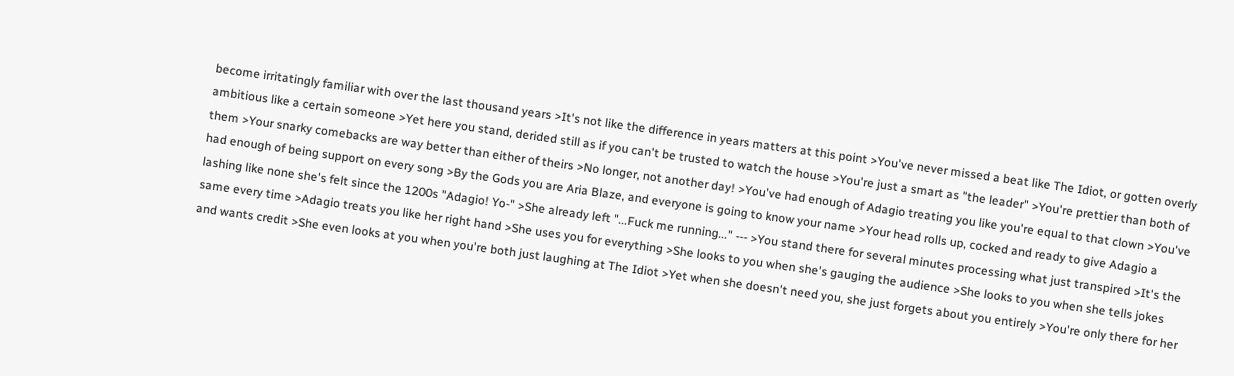become irritatingly familiar with over the last thousand years >It's not like the difference in years matters at this point >You've never missed a beat like The Idiot, or gotten overly ambitious like a certain someone >Yet here you stand, derided still as if you can't be trusted to watch the house >You're just a smart as "the leader" >You're prettier than both of them >Your snarky comebacks are way better than either of theirs >No longer, not another day! >You've had enough of Adagio treating you like you're equal to that clown >You've had enough of being support on every song >By the Gods you are Aria Blaze, and everyone is going to know your name >Your head rolls up, cocked and ready to give Adagio a lashing like none she's felt since the 1200s "Adagio! Yo-" >She already left "...Fuck me running..." --- >You stand there for several minutes processing what just transpired >It's the same every time >Adagio treats you like her right hand >She uses you for everything >She looks to you when she's gauging the audience >She looks to you when she tells jokes and wants credit >She even looks at you when you're both just laughing at The Idiot >Yet when she doesn't need you, she just forgets about you entirely >You're only there for her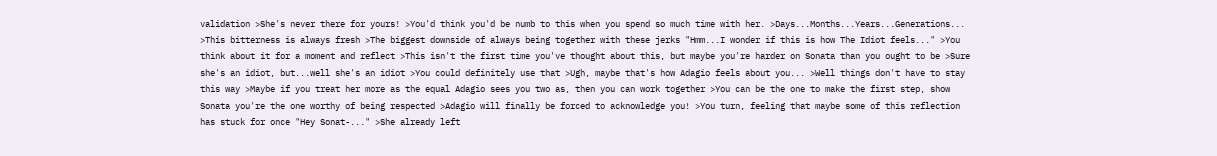validation >She's never there for yours! >You'd think you'd be numb to this when you spend so much time with her. >Days...Months...Years...Generations... >This bitterness is always fresh >The biggest downside of always being together with these jerks "Hmm...I wonder if this is how The Idiot feels..." >You think about it for a moment and reflect >This isn't the first time you've thought about this, but maybe you're harder on Sonata than you ought to be >Sure she's an idiot, but...well she's an idiot >You could definitely use that >Ugh, maybe that's how Adagio feels about you... >Well things don't have to stay this way >Maybe if you treat her more as the equal Adagio sees you two as, then you can work together >You can be the one to make the first step, show Sonata you're the one worthy of being respected >Adagio will finally be forced to acknowledge you! >You turn, feeling that maybe some of this reflection has stuck for once "Hey Sonat-..." >She already left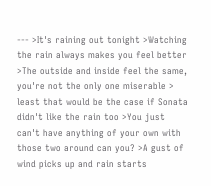--- >It's raining out tonight >Watching the rain always makes you feel better >The outside and inside feel the same, you're not the only one miserable > least that would be the case if Sonata didn't like the rain too >You just can't have anything of your own with those two around can you? >A gust of wind picks up and rain starts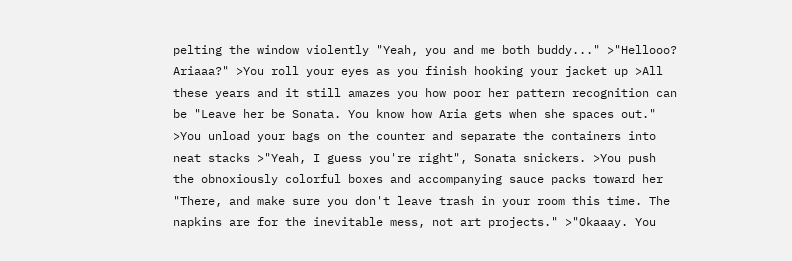pelting the window violently "Yeah, you and me both buddy..." >"Hellooo? Ariaaa?" >You roll your eyes as you finish hooking your jacket up >All these years and it still amazes you how poor her pattern recognition can be "Leave her be Sonata. You know how Aria gets when she spaces out." >You unload your bags on the counter and separate the containers into neat stacks >"Yeah, I guess you're right", Sonata snickers. >You push the obnoxiously colorful boxes and accompanying sauce packs toward her "There, and make sure you don't leave trash in your room this time. The napkins are for the inevitable mess, not art projects." >"Okaaay. You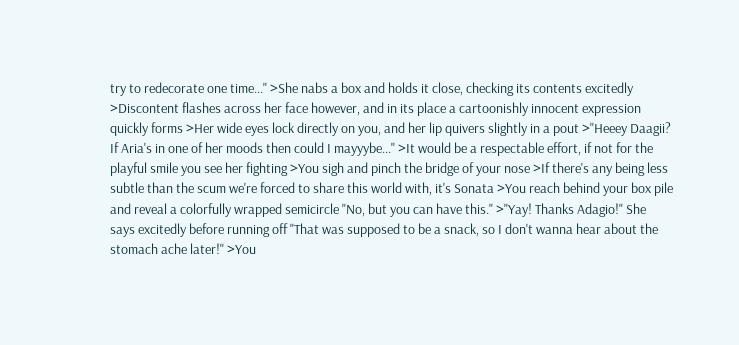try to redecorate one time..." >She nabs a box and holds it close, checking its contents excitedly >Discontent flashes across her face however, and in its place a cartoonishly innocent expression quickly forms >Her wide eyes lock directly on you, and her lip quivers slightly in a pout >"Heeey Daagii? If Aria's in one of her moods then could I mayyybe..." >It would be a respectable effort, if not for the playful smile you see her fighting >You sigh and pinch the bridge of your nose >If there's any being less subtle than the scum we're forced to share this world with, it's Sonata >You reach behind your box pile and reveal a colorfully wrapped semicircle "No, but you can have this." >"Yay! Thanks Adagio!" She says excitedly before running off "That was supposed to be a snack, so I don't wanna hear about the stomach ache later!" >You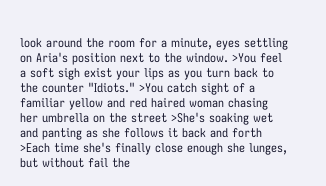look around the room for a minute, eyes settling on Aria's position next to the window. >You feel a soft sigh exist your lips as you turn back to the counter "Idiots." >You catch sight of a familiar yellow and red haired woman chasing her umbrella on the street >She's soaking wet and panting as she follows it back and forth >Each time she's finally close enough she lunges, but without fail the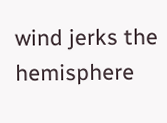wind jerks the hemisphere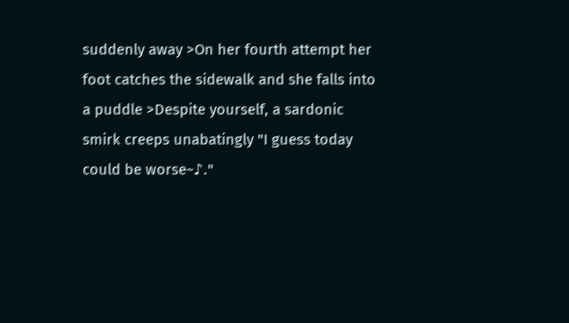suddenly away >On her fourth attempt her foot catches the sidewalk and she falls into a puddle >Despite yourself, a sardonic smirk creeps unabatingly "I guess today could be worse~♪."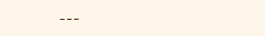---